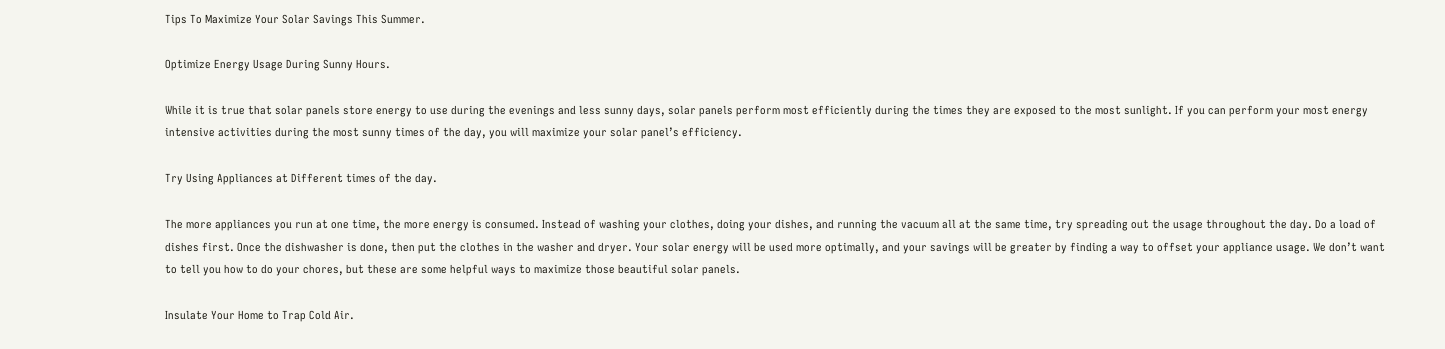Tips To Maximize Your Solar Savings This Summer.

Optimize Energy Usage During Sunny Hours.

While it is true that solar panels store energy to use during the evenings and less sunny days, solar panels perform most efficiently during the times they are exposed to the most sunlight. If you can perform your most energy intensive activities during the most sunny times of the day, you will maximize your solar panel’s efficiency.

Try Using Appliances at Different times of the day.

The more appliances you run at one time, the more energy is consumed. Instead of washing your clothes, doing your dishes, and running the vacuum all at the same time, try spreading out the usage throughout the day. Do a load of dishes first. Once the dishwasher is done, then put the clothes in the washer and dryer. Your solar energy will be used more optimally, and your savings will be greater by finding a way to offset your appliance usage. We don’t want to tell you how to do your chores, but these are some helpful ways to maximize those beautiful solar panels.

Insulate Your Home to Trap Cold Air.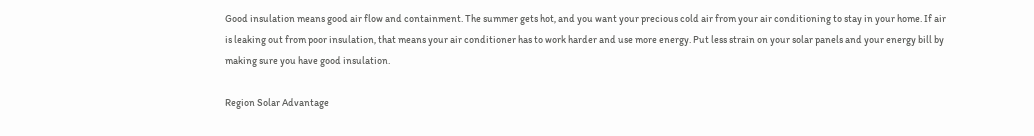Good insulation means good air flow and containment. The summer gets hot, and you want your precious cold air from your air conditioning to stay in your home. If air is leaking out from poor insulation, that means your air conditioner has to work harder and use more energy. Put less strain on your solar panels and your energy bill by making sure you have good insulation.

Region Solar Advantage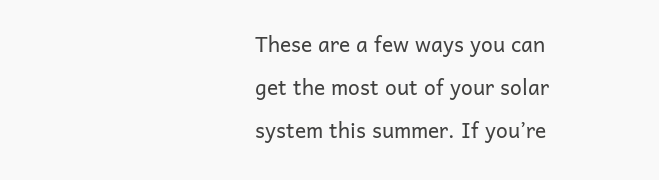These are a few ways you can get the most out of your solar system this summer. If you’re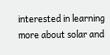interested in learning more about solar and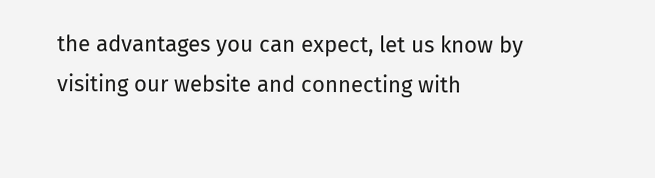the advantages you can expect, let us know by visiting our website and connecting with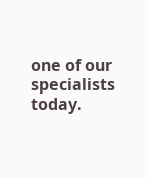one of our specialists today.